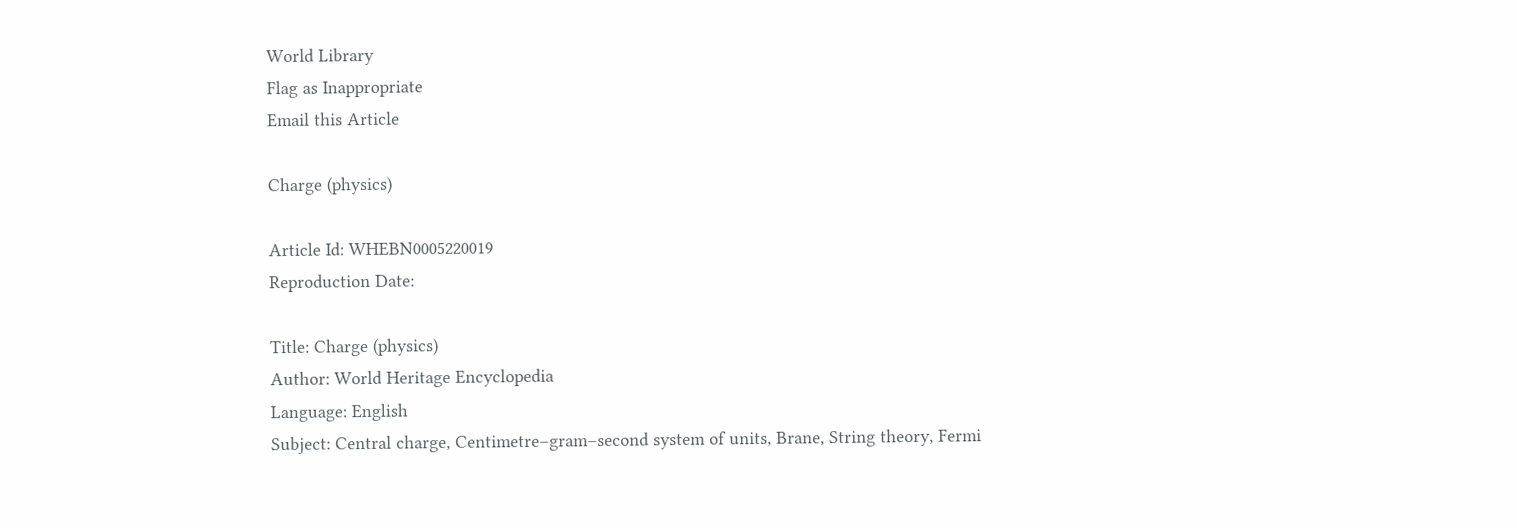World Library
Flag as Inappropriate
Email this Article

Charge (physics)

Article Id: WHEBN0005220019
Reproduction Date:

Title: Charge (physics)
Author: World Heritage Encyclopedia
Language: English
Subject: Central charge, Centimetre–gram–second system of units, Brane, String theory, Fermi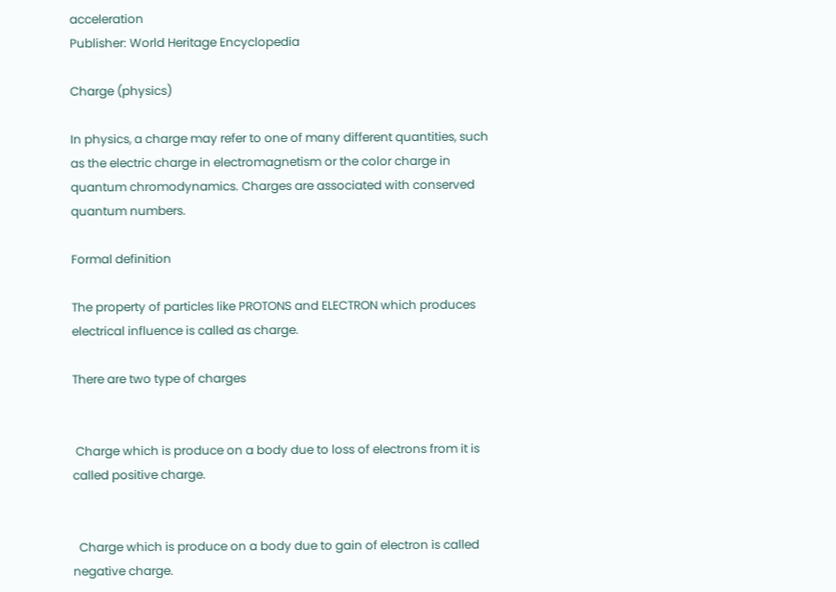acceleration
Publisher: World Heritage Encyclopedia

Charge (physics)

In physics, a charge may refer to one of many different quantities, such as the electric charge in electromagnetism or the color charge in quantum chromodynamics. Charges are associated with conserved quantum numbers.

Formal definition

The property of particles like PROTONS and ELECTRON which produces electrical influence is called as charge.

There are two type of charges


 Charge which is produce on a body due to loss of electrons from it is called positive charge.


  Charge which is produce on a body due to gain of electron is called negative charge.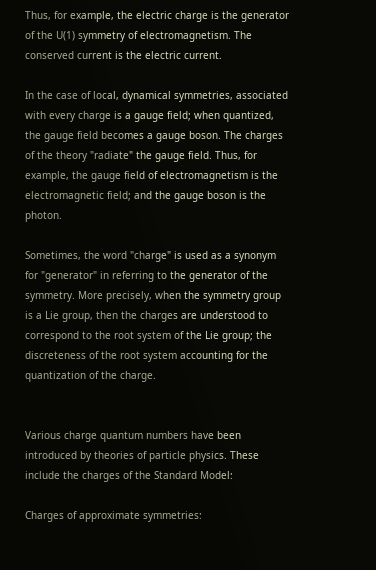Thus, for example, the electric charge is the generator of the U(1) symmetry of electromagnetism. The conserved current is the electric current.

In the case of local, dynamical symmetries, associated with every charge is a gauge field; when quantized, the gauge field becomes a gauge boson. The charges of the theory "radiate" the gauge field. Thus, for example, the gauge field of electromagnetism is the electromagnetic field; and the gauge boson is the photon.

Sometimes, the word "charge" is used as a synonym for "generator" in referring to the generator of the symmetry. More precisely, when the symmetry group is a Lie group, then the charges are understood to correspond to the root system of the Lie group; the discreteness of the root system accounting for the quantization of the charge.


Various charge quantum numbers have been introduced by theories of particle physics. These include the charges of the Standard Model:

Charges of approximate symmetries: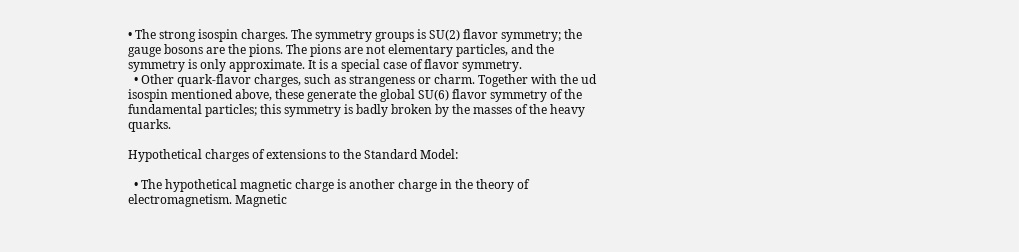• The strong isospin charges. The symmetry groups is SU(2) flavor symmetry; the gauge bosons are the pions. The pions are not elementary particles, and the symmetry is only approximate. It is a special case of flavor symmetry.
  • Other quark-flavor charges, such as strangeness or charm. Together with the ud isospin mentioned above, these generate the global SU(6) flavor symmetry of the fundamental particles; this symmetry is badly broken by the masses of the heavy quarks.

Hypothetical charges of extensions to the Standard Model:

  • The hypothetical magnetic charge is another charge in the theory of electromagnetism. Magnetic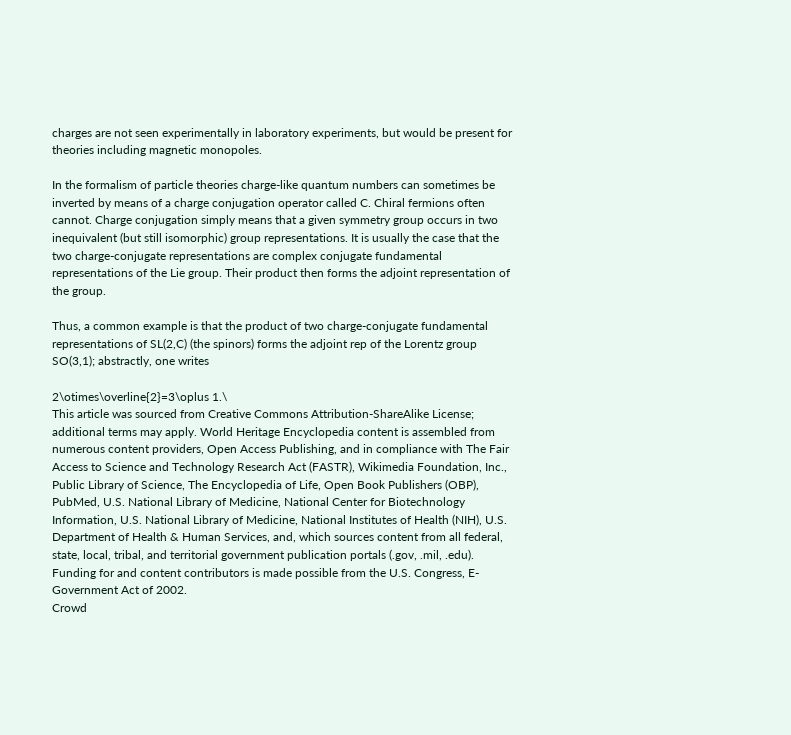charges are not seen experimentally in laboratory experiments, but would be present for theories including magnetic monopoles.

In the formalism of particle theories charge-like quantum numbers can sometimes be inverted by means of a charge conjugation operator called C. Chiral fermions often cannot. Charge conjugation simply means that a given symmetry group occurs in two inequivalent (but still isomorphic) group representations. It is usually the case that the two charge-conjugate representations are complex conjugate fundamental representations of the Lie group. Their product then forms the adjoint representation of the group.

Thus, a common example is that the product of two charge-conjugate fundamental representations of SL(2,C) (the spinors) forms the adjoint rep of the Lorentz group SO(3,1); abstractly, one writes

2\otimes\overline{2}=3\oplus 1.\
This article was sourced from Creative Commons Attribution-ShareAlike License; additional terms may apply. World Heritage Encyclopedia content is assembled from numerous content providers, Open Access Publishing, and in compliance with The Fair Access to Science and Technology Research Act (FASTR), Wikimedia Foundation, Inc., Public Library of Science, The Encyclopedia of Life, Open Book Publishers (OBP), PubMed, U.S. National Library of Medicine, National Center for Biotechnology Information, U.S. National Library of Medicine, National Institutes of Health (NIH), U.S. Department of Health & Human Services, and, which sources content from all federal, state, local, tribal, and territorial government publication portals (.gov, .mil, .edu). Funding for and content contributors is made possible from the U.S. Congress, E-Government Act of 2002.
Crowd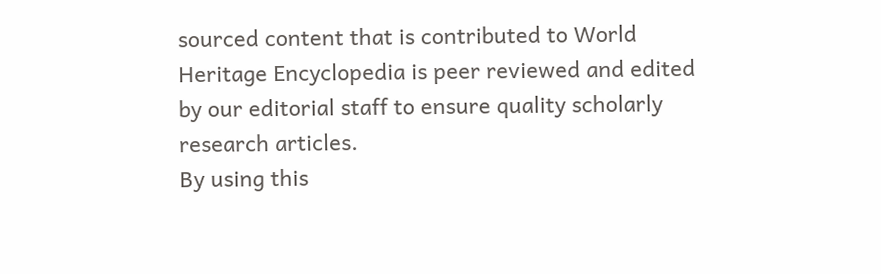sourced content that is contributed to World Heritage Encyclopedia is peer reviewed and edited by our editorial staff to ensure quality scholarly research articles.
By using this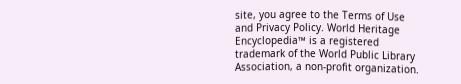site, you agree to the Terms of Use and Privacy Policy. World Heritage Encyclopedia™ is a registered trademark of the World Public Library Association, a non-profit organization.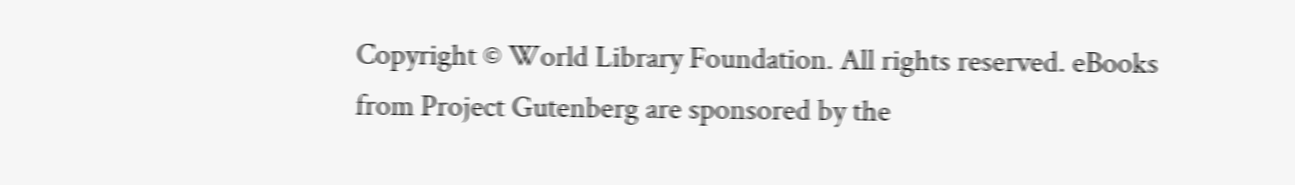Copyright © World Library Foundation. All rights reserved. eBooks from Project Gutenberg are sponsored by the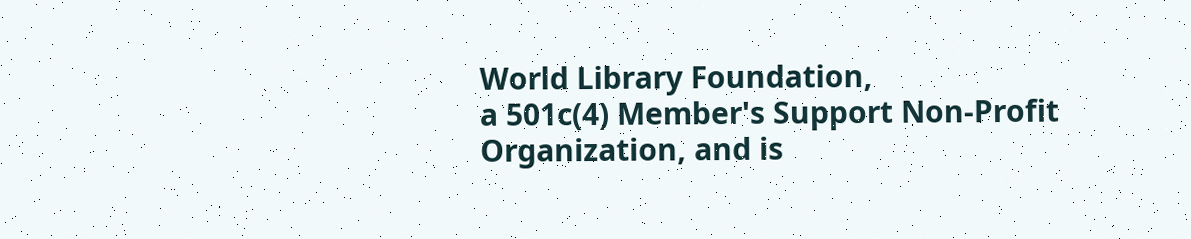World Library Foundation,
a 501c(4) Member's Support Non-Profit Organization, and is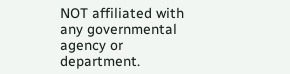NOT affiliated with any governmental agency or department.